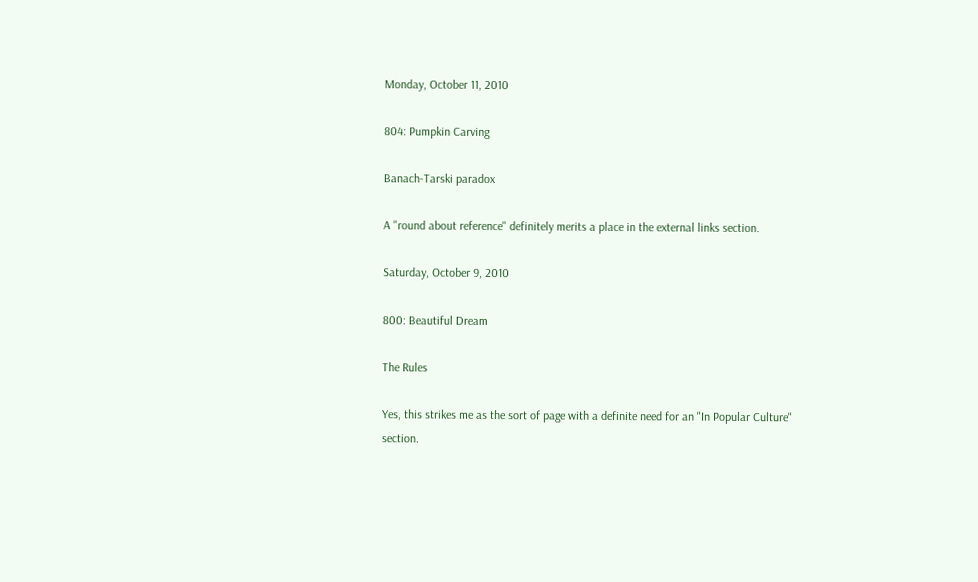Monday, October 11, 2010

804: Pumpkin Carving

Banach-Tarski paradox

A "round about reference" definitely merits a place in the external links section.

Saturday, October 9, 2010

800: Beautiful Dream

The Rules

Yes, this strikes me as the sort of page with a definite need for an "In Popular Culture" section.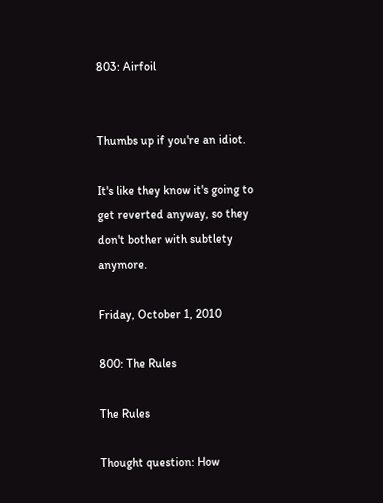803: Airfoil


Thumbs up if you're an idiot.

It's like they know it's going to get reverted anyway, so they don't bother with subtlety anymore.

Friday, October 1, 2010

800: The Rules

The Rules

Thought question: How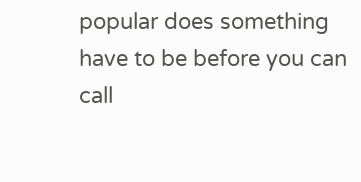popular does something have to be before you can call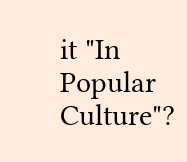it "In Popular Culture"?